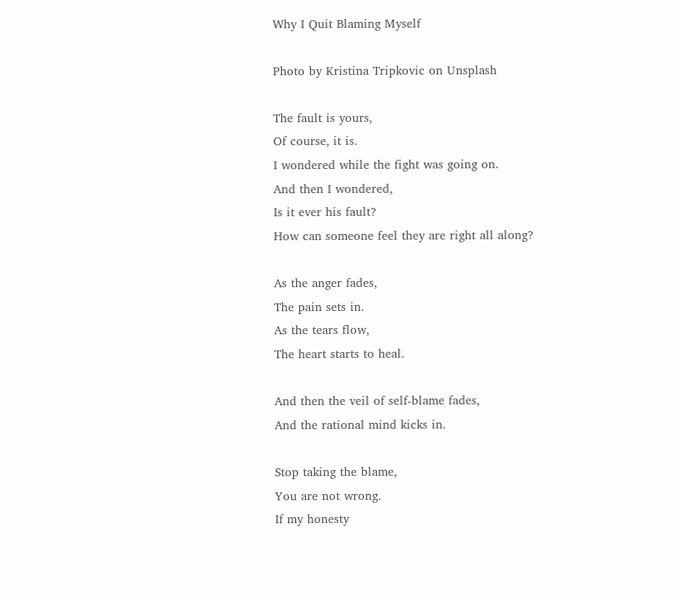Why I Quit Blaming Myself

Photo by Kristina Tripkovic on Unsplash

The fault is yours,
Of course, it is.
I wondered while the fight was going on.
And then I wondered,
Is it ever his fault?
How can someone feel they are right all along?

As the anger fades,
The pain sets in.
As the tears flow,
The heart starts to heal.

And then the veil of self-blame fades,
And the rational mind kicks in.

Stop taking the blame,
You are not wrong.
If my honesty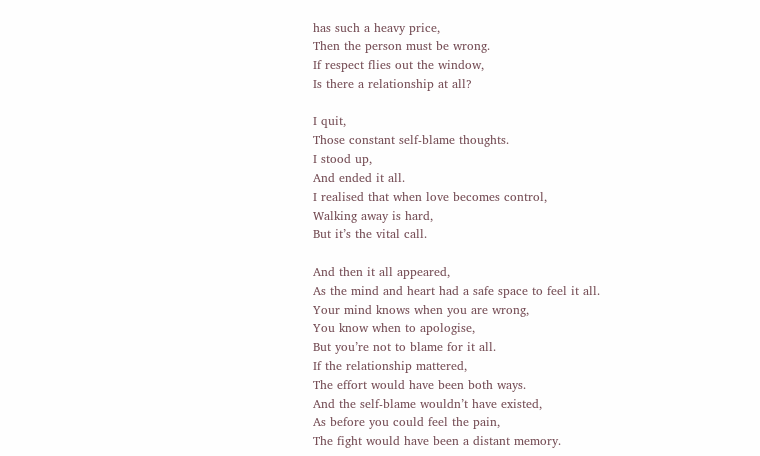has such a heavy price,
Then the person must be wrong.
If respect flies out the window,
Is there a relationship at all?

I quit,
Those constant self-blame thoughts.
I stood up,
And ended it all.
I realised that when love becomes control,
Walking away is hard,
But it’s the vital call.

And then it all appeared,
As the mind and heart had a safe space to feel it all.
Your mind knows when you are wrong,
You know when to apologise,
But you’re not to blame for it all.
If the relationship mattered,
The effort would have been both ways.
And the self-blame wouldn’t have existed,
As before you could feel the pain,
The fight would have been a distant memory.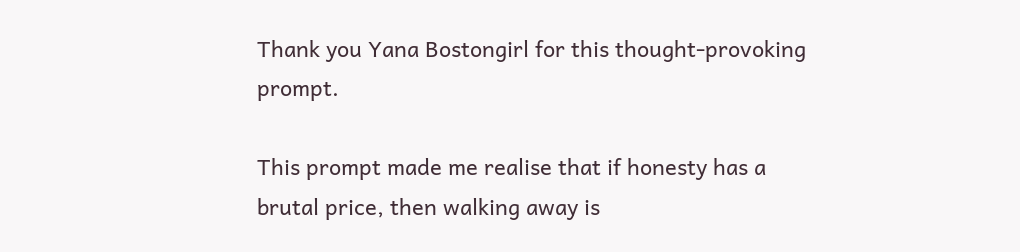Thank you Yana Bostongirl for this thought-provoking prompt.

This prompt made me realise that if honesty has a brutal price, then walking away is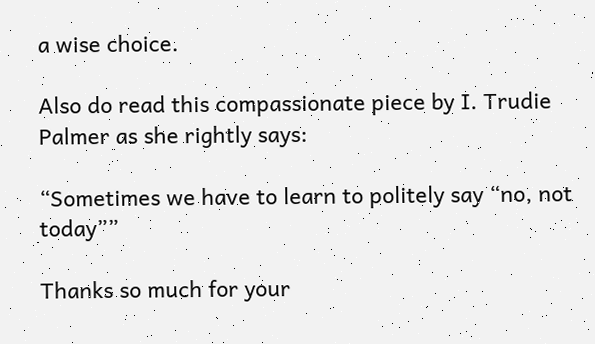a wise choice.

Also do read this compassionate piece by I. Trudie Palmer as she rightly says:

“Sometimes we have to learn to politely say “no, not today””

Thanks so much for your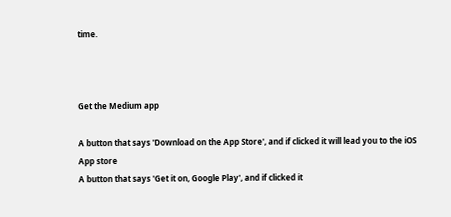time.



Get the Medium app

A button that says 'Download on the App Store', and if clicked it will lead you to the iOS App store
A button that says 'Get it on, Google Play', and if clicked it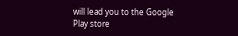will lead you to the Google Play store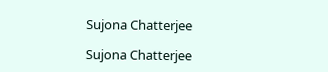Sujona Chatterjee

Sujona Chatterjee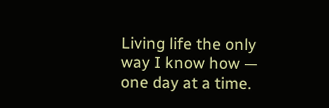Living life the only way I know how — one day at a time.